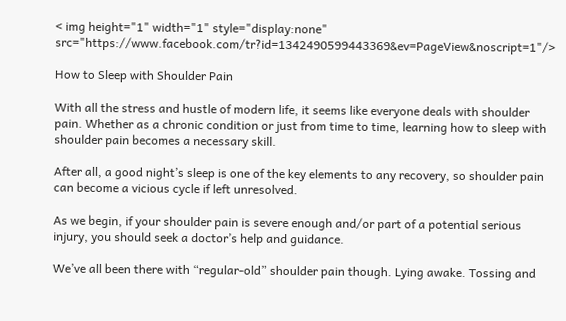< img height="1" width="1" style="display:none" src="https://www.facebook.com/tr?id=1342490599443369&ev=PageView&noscript=1"/>

How to Sleep with Shoulder Pain

With all the stress and hustle of modern life, it seems like everyone deals with shoulder pain. Whether as a chronic condition or just from time to time, learning how to sleep with shoulder pain becomes a necessary skill.

After all, a good night’s sleep is one of the key elements to any recovery, so shoulder pain can become a vicious cycle if left unresolved.

As we begin, if your shoulder pain is severe enough and/or part of a potential serious injury, you should seek a doctor’s help and guidance.

We’ve all been there with “regular-old” shoulder pain though. Lying awake. Tossing and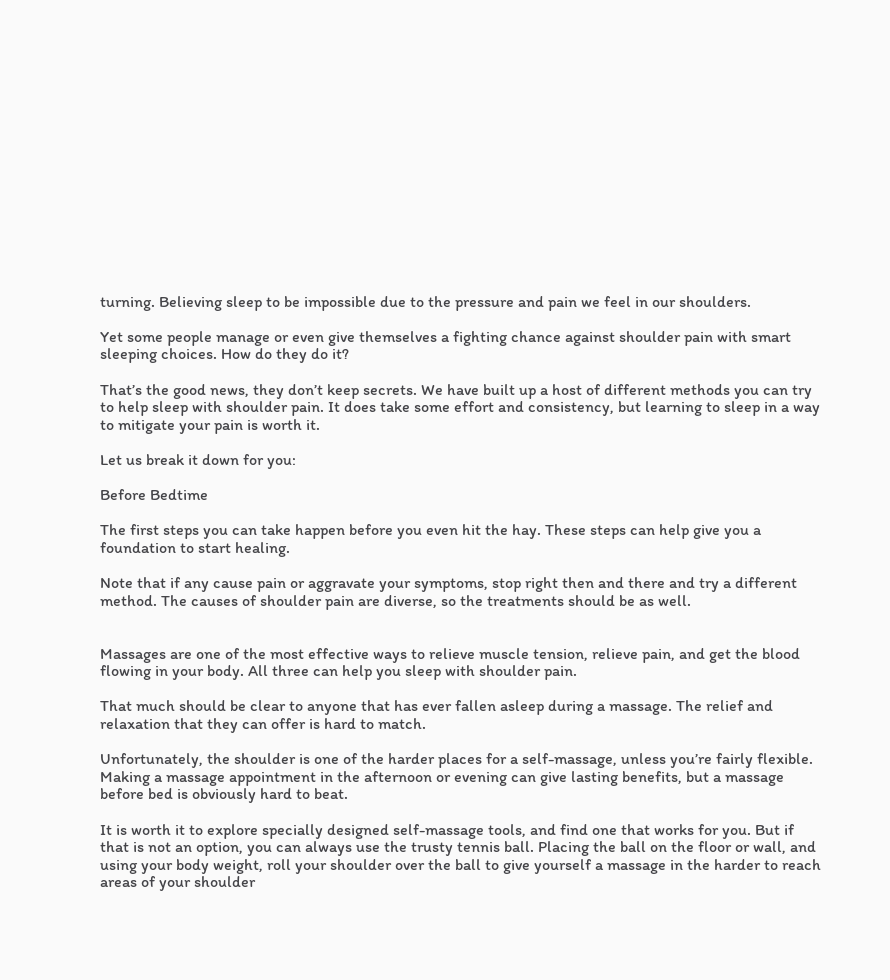turning. Believing sleep to be impossible due to the pressure and pain we feel in our shoulders.

Yet some people manage or even give themselves a fighting chance against shoulder pain with smart sleeping choices. How do they do it?

That’s the good news, they don’t keep secrets. We have built up a host of different methods you can try to help sleep with shoulder pain. It does take some effort and consistency, but learning to sleep in a way to mitigate your pain is worth it.

Let us break it down for you:

Before Bedtime

The first steps you can take happen before you even hit the hay. These steps can help give you a foundation to start healing.

Note that if any cause pain or aggravate your symptoms, stop right then and there and try a different method. The causes of shoulder pain are diverse, so the treatments should be as well.


Massages are one of the most effective ways to relieve muscle tension, relieve pain, and get the blood flowing in your body. All three can help you sleep with shoulder pain.

That much should be clear to anyone that has ever fallen asleep during a massage. The relief and relaxation that they can offer is hard to match.

Unfortunately, the shoulder is one of the harder places for a self-massage, unless you’re fairly flexible. Making a massage appointment in the afternoon or evening can give lasting benefits, but a massage before bed is obviously hard to beat.

It is worth it to explore specially designed self-massage tools, and find one that works for you. But if that is not an option, you can always use the trusty tennis ball. Placing the ball on the floor or wall, and using your body weight, roll your shoulder over the ball to give yourself a massage in the harder to reach areas of your shoulder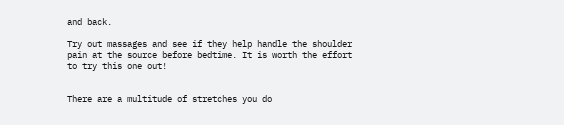and back.

Try out massages and see if they help handle the shoulder pain at the source before bedtime. It is worth the effort to try this one out!


There are a multitude of stretches you do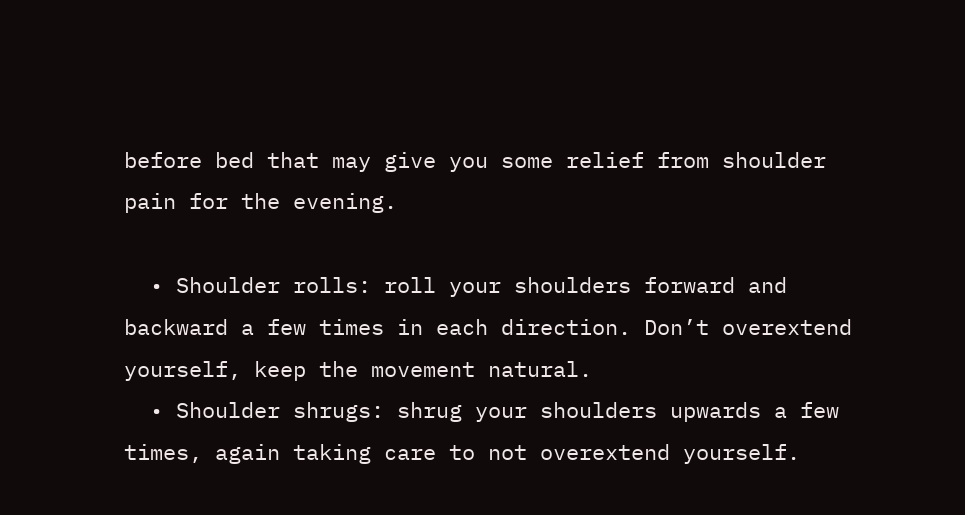before bed that may give you some relief from shoulder pain for the evening.

  • Shoulder rolls: roll your shoulders forward and backward a few times in each direction. Don’t overextend yourself, keep the movement natural.
  • Shoulder shrugs: shrug your shoulders upwards a few times, again taking care to not overextend yourself.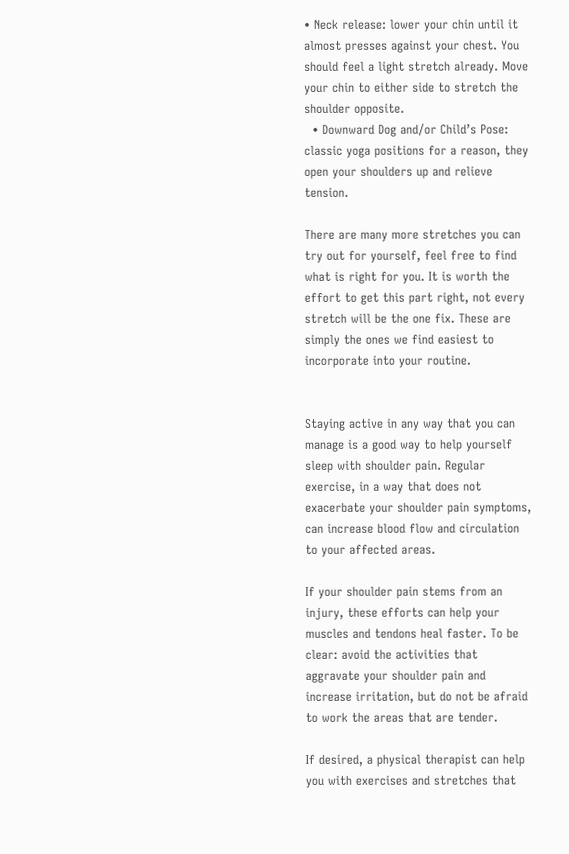• Neck release: lower your chin until it almost presses against your chest. You should feel a light stretch already. Move your chin to either side to stretch the shoulder opposite.
  • Downward Dog and/or Child’s Pose: classic yoga positions for a reason, they open your shoulders up and relieve tension.

There are many more stretches you can try out for yourself, feel free to find what is right for you. It is worth the effort to get this part right, not every stretch will be the one fix. These are simply the ones we find easiest to incorporate into your routine.


Staying active in any way that you can manage is a good way to help yourself sleep with shoulder pain. Regular exercise, in a way that does not exacerbate your shoulder pain symptoms, can increase blood flow and circulation to your affected areas.

If your shoulder pain stems from an injury, these efforts can help your muscles and tendons heal faster. To be clear: avoid the activities that aggravate your shoulder pain and increase irritation, but do not be afraid to work the areas that are tender.

If desired, a physical therapist can help you with exercises and stretches that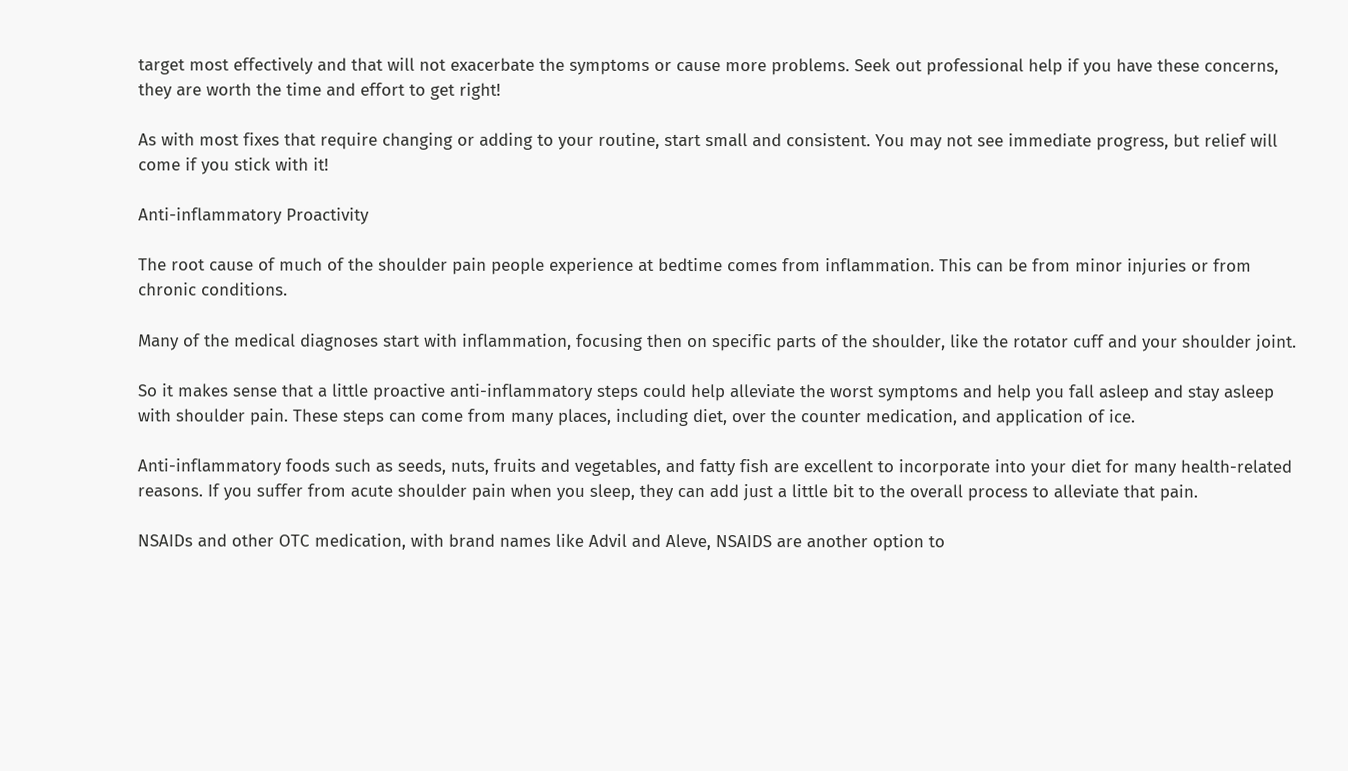target most effectively and that will not exacerbate the symptoms or cause more problems. Seek out professional help if you have these concerns, they are worth the time and effort to get right!

As with most fixes that require changing or adding to your routine, start small and consistent. You may not see immediate progress, but relief will come if you stick with it!

Anti-inflammatory Proactivity

The root cause of much of the shoulder pain people experience at bedtime comes from inflammation. This can be from minor injuries or from chronic conditions.

Many of the medical diagnoses start with inflammation, focusing then on specific parts of the shoulder, like the rotator cuff and your shoulder joint.

So it makes sense that a little proactive anti-inflammatory steps could help alleviate the worst symptoms and help you fall asleep and stay asleep with shoulder pain. These steps can come from many places, including diet, over the counter medication, and application of ice.

Anti-inflammatory foods such as seeds, nuts, fruits and vegetables, and fatty fish are excellent to incorporate into your diet for many health-related reasons. If you suffer from acute shoulder pain when you sleep, they can add just a little bit to the overall process to alleviate that pain.

NSAIDs and other OTC medication, with brand names like Advil and Aleve, NSAIDS are another option to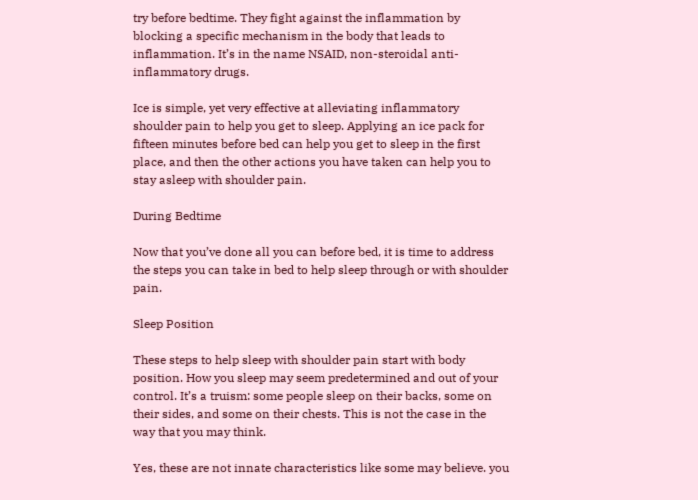try before bedtime. They fight against the inflammation by blocking a specific mechanism in the body that leads to inflammation. It’s in the name NSAID, non-steroidal anti-inflammatory drugs.

Ice is simple, yet very effective at alleviating inflammatory shoulder pain to help you get to sleep. Applying an ice pack for fifteen minutes before bed can help you get to sleep in the first place, and then the other actions you have taken can help you to stay asleep with shoulder pain.

During Bedtime

Now that you’ve done all you can before bed, it is time to address the steps you can take in bed to help sleep through or with shoulder pain.

Sleep Position

These steps to help sleep with shoulder pain start with body position. How you sleep may seem predetermined and out of your control. It’s a truism: some people sleep on their backs, some on their sides, and some on their chests. This is not the case in the way that you may think.

Yes, these are not innate characteristics like some may believe. you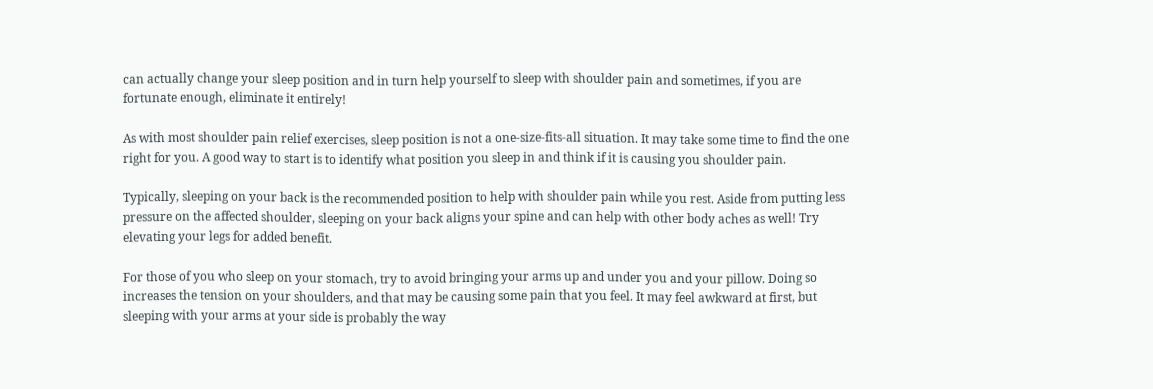can actually change your sleep position and in turn help yourself to sleep with shoulder pain and sometimes, if you are fortunate enough, eliminate it entirely!

As with most shoulder pain relief exercises, sleep position is not a one-size-fits-all situation. It may take some time to find the one right for you. A good way to start is to identify what position you sleep in and think if it is causing you shoulder pain.

Typically, sleeping on your back is the recommended position to help with shoulder pain while you rest. Aside from putting less pressure on the affected shoulder, sleeping on your back aligns your spine and can help with other body aches as well! Try elevating your legs for added benefit.

For those of you who sleep on your stomach, try to avoid bringing your arms up and under you and your pillow. Doing so increases the tension on your shoulders, and that may be causing some pain that you feel. It may feel awkward at first, but sleeping with your arms at your side is probably the way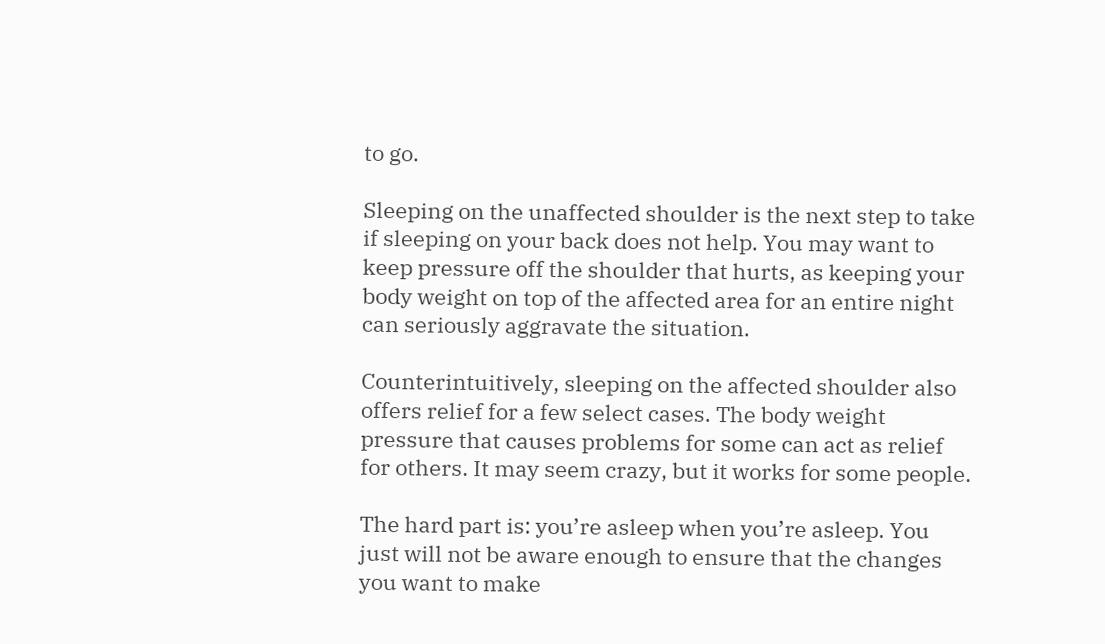to go.

Sleeping on the unaffected shoulder is the next step to take if sleeping on your back does not help. You may want to keep pressure off the shoulder that hurts, as keeping your body weight on top of the affected area for an entire night can seriously aggravate the situation.

Counterintuitively, sleeping on the affected shoulder also offers relief for a few select cases. The body weight pressure that causes problems for some can act as relief for others. It may seem crazy, but it works for some people.

The hard part is: you’re asleep when you’re asleep. You just will not be aware enough to ensure that the changes you want to make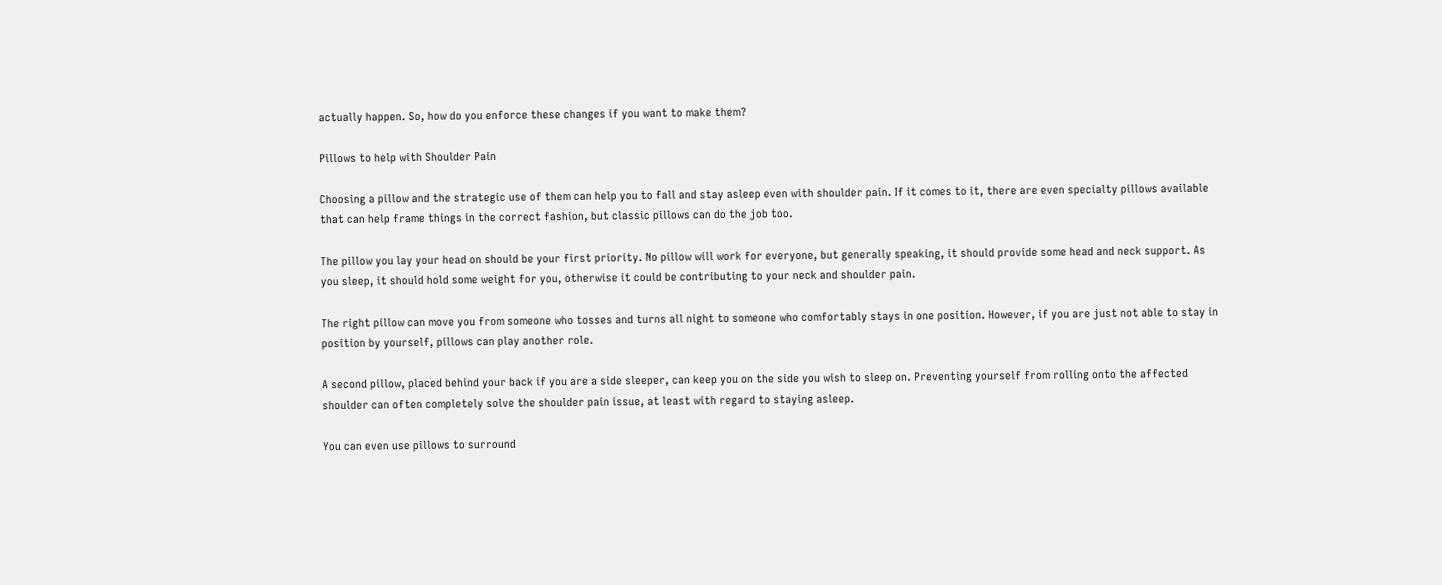actually happen. So, how do you enforce these changes if you want to make them?

Pillows to help with Shoulder Pain

Choosing a pillow and the strategic use of them can help you to fall and stay asleep even with shoulder pain. If it comes to it, there are even specialty pillows available that can help frame things in the correct fashion, but classic pillows can do the job too.

The pillow you lay your head on should be your first priority. No pillow will work for everyone, but generally speaking, it should provide some head and neck support. As you sleep, it should hold some weight for you, otherwise it could be contributing to your neck and shoulder pain.

The right pillow can move you from someone who tosses and turns all night to someone who comfortably stays in one position. However, if you are just not able to stay in position by yourself, pillows can play another role.

A second pillow, placed behind your back if you are a side sleeper, can keep you on the side you wish to sleep on. Preventing yourself from rolling onto the affected shoulder can often completely solve the shoulder pain issue, at least with regard to staying asleep.

You can even use pillows to surround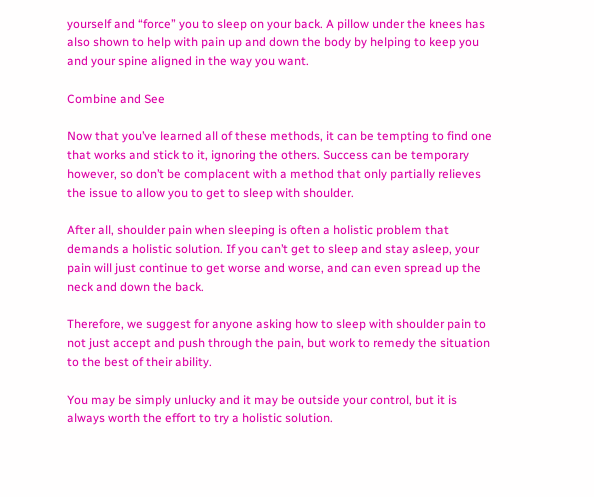yourself and “force” you to sleep on your back. A pillow under the knees has also shown to help with pain up and down the body by helping to keep you and your spine aligned in the way you want.

Combine and See

Now that you’ve learned all of these methods, it can be tempting to find one that works and stick to it, ignoring the others. Success can be temporary however, so don’t be complacent with a method that only partially relieves the issue to allow you to get to sleep with shoulder.

After all, shoulder pain when sleeping is often a holistic problem that demands a holistic solution. If you can’t get to sleep and stay asleep, your pain will just continue to get worse and worse, and can even spread up the neck and down the back.

Therefore, we suggest for anyone asking how to sleep with shoulder pain to not just accept and push through the pain, but work to remedy the situation to the best of their ability.

You may be simply unlucky and it may be outside your control, but it is always worth the effort to try a holistic solution.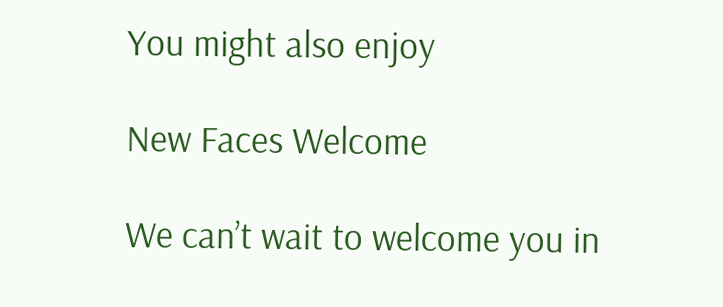You might also enjoy

New Faces Welcome

We can’t wait to welcome you in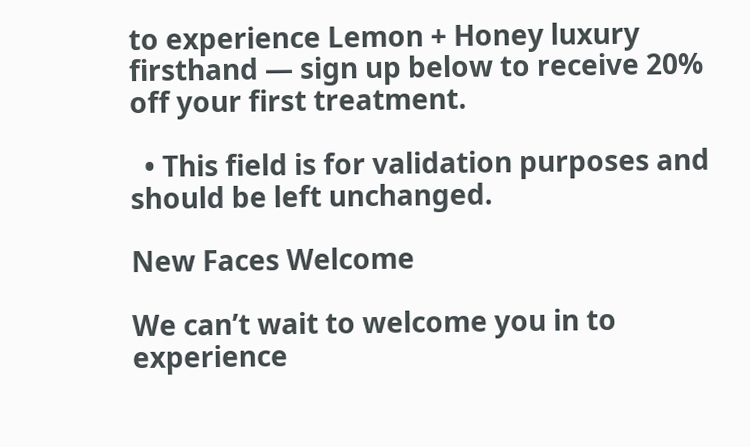to experience Lemon + Honey luxury firsthand — sign up below to receive 20% off your first treatment.

  • This field is for validation purposes and should be left unchanged.

New Faces Welcome

We can’t wait to welcome you in to experience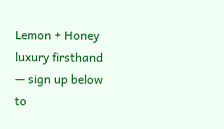Lemon + Honey luxury firsthand — sign up below to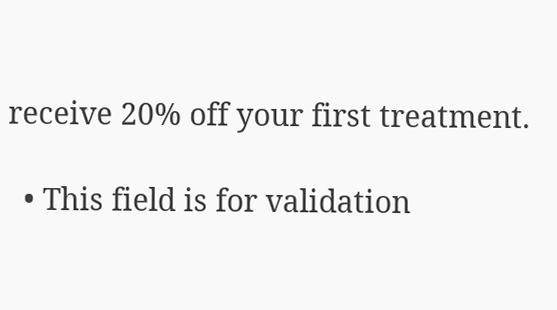receive 20% off your first treatment.

  • This field is for validation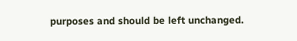purposes and should be left unchanged.